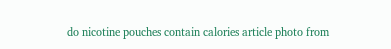do nicotine pouches contain calories article photo from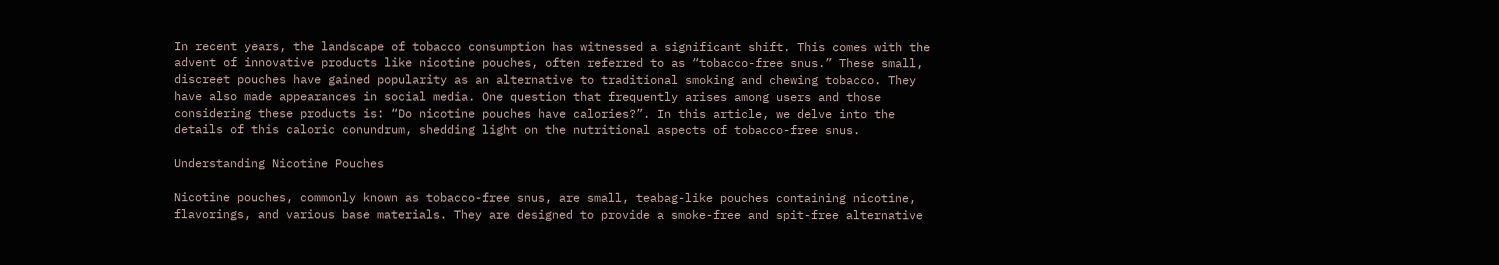In recent years, the landscape of tobacco consumption has witnessed a significant shift. This comes with the advent of innovative products like nicotine pouches, often referred to as “tobacco-free snus.” These small, discreet pouches have gained popularity as an alternative to traditional smoking and chewing tobacco. They have also made appearances in social media. One question that frequently arises among users and those considering these products is: “Do nicotine pouches have calories?”. In this article, we delve into the details of this caloric conundrum, shedding light on the nutritional aspects of tobacco-free snus.

Understanding Nicotine Pouches

Nicotine pouches, commonly known as tobacco-free snus, are small, teabag-like pouches containing nicotine, flavorings, and various base materials. They are designed to provide a smoke-free and spit-free alternative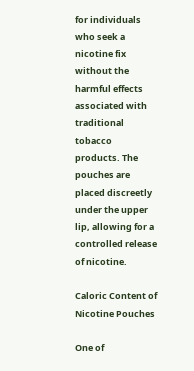for individuals who seek a nicotine fix without the harmful effects associated with traditional tobacco products. The pouches are placed discreetly under the upper lip, allowing for a controlled release of nicotine.

Caloric Content of Nicotine Pouches

One of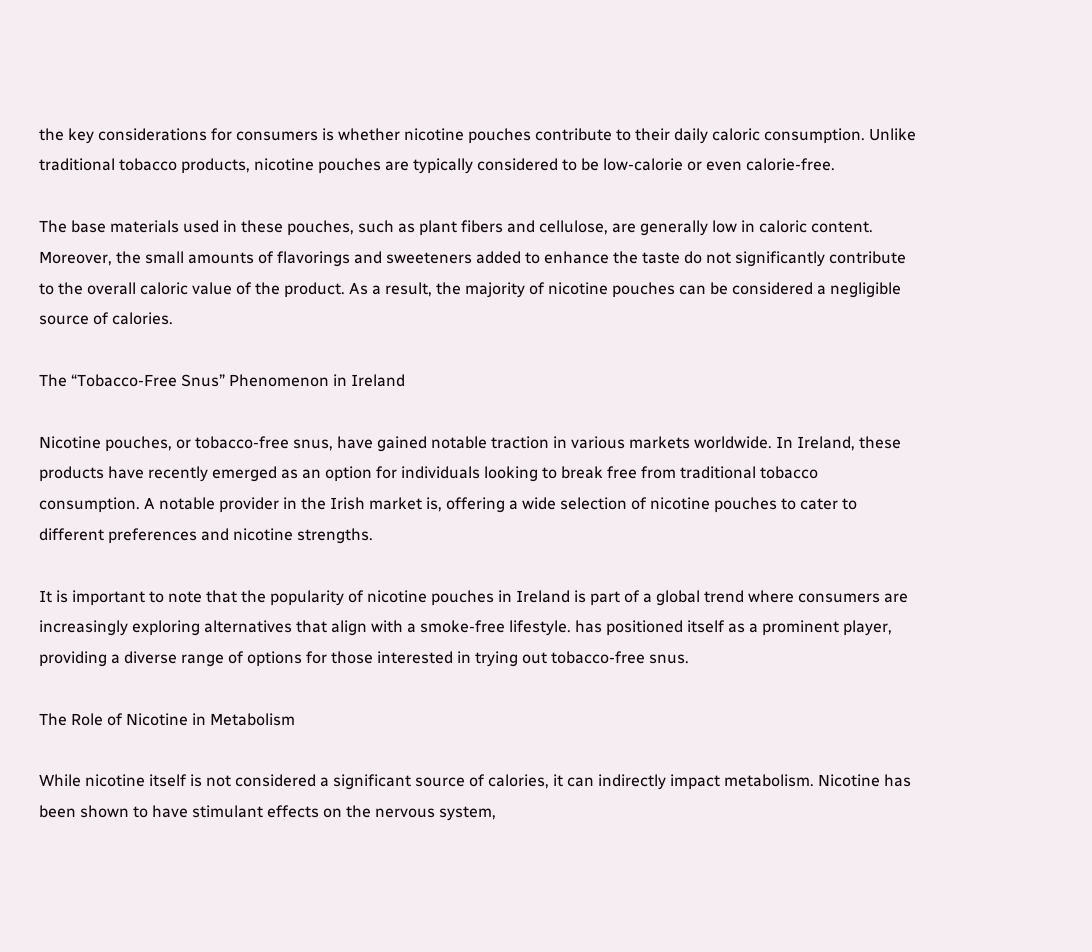the key considerations for consumers is whether nicotine pouches contribute to their daily caloric consumption. Unlike traditional tobacco products, nicotine pouches are typically considered to be low-calorie or even calorie-free.

The base materials used in these pouches, such as plant fibers and cellulose, are generally low in caloric content. Moreover, the small amounts of flavorings and sweeteners added to enhance the taste do not significantly contribute to the overall caloric value of the product. As a result, the majority of nicotine pouches can be considered a negligible source of calories.

The “Tobacco-Free Snus” Phenomenon in Ireland

Nicotine pouches, or tobacco-free snus, have gained notable traction in various markets worldwide. In Ireland, these products have recently emerged as an option for individuals looking to break free from traditional tobacco consumption. A notable provider in the Irish market is, offering a wide selection of nicotine pouches to cater to different preferences and nicotine strengths.

It is important to note that the popularity of nicotine pouches in Ireland is part of a global trend where consumers are increasingly exploring alternatives that align with a smoke-free lifestyle. has positioned itself as a prominent player, providing a diverse range of options for those interested in trying out tobacco-free snus.

The Role of Nicotine in Metabolism

While nicotine itself is not considered a significant source of calories, it can indirectly impact metabolism. Nicotine has been shown to have stimulant effects on the nervous system,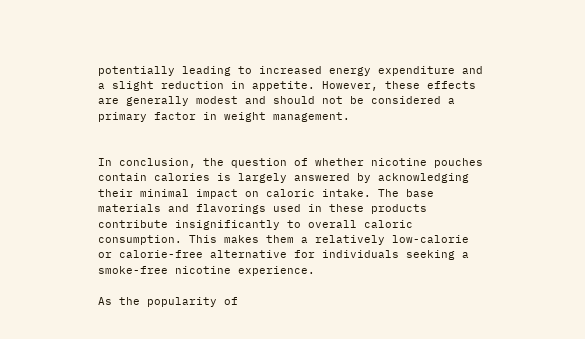potentially leading to increased energy expenditure and a slight reduction in appetite. However, these effects are generally modest and should not be considered a primary factor in weight management.


In conclusion, the question of whether nicotine pouches contain calories is largely answered by acknowledging their minimal impact on caloric intake. The base materials and flavorings used in these products contribute insignificantly to overall caloric consumption. This makes them a relatively low-calorie or calorie-free alternative for individuals seeking a smoke-free nicotine experience.

As the popularity of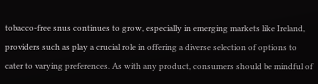tobacco-free snus continues to grow, especially in emerging markets like Ireland, providers such as play a crucial role in offering a diverse selection of options to cater to varying preferences. As with any product, consumers should be mindful of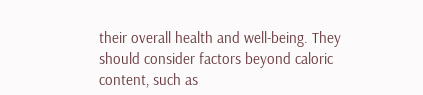their overall health and well-being. They should consider factors beyond caloric content, such as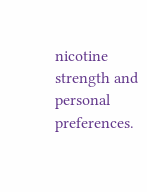nicotine strength and personal preferences.